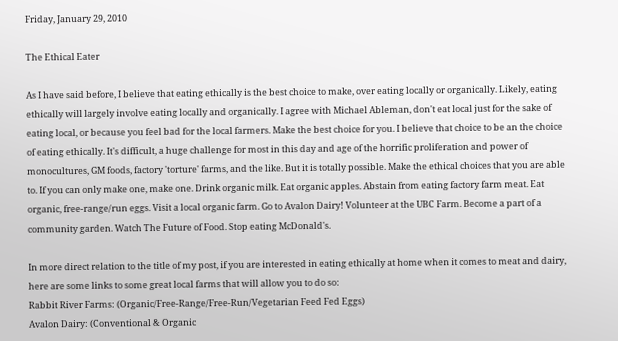Friday, January 29, 2010

The Ethical Eater

As I have said before, I believe that eating ethically is the best choice to make, over eating locally or organically. Likely, eating ethically will largely involve eating locally and organically. I agree with Michael Ableman, don't eat local just for the sake of eating local, or because you feel bad for the local farmers. Make the best choice for you. I believe that choice to be an the choice of eating ethically. It's difficult, a huge challenge for most in this day and age of the horrific proliferation and power of monocultures, GM foods, factory 'torture' farms, and the like. But it is totally possible. Make the ethical choices that you are able to. If you can only make one, make one. Drink organic milk. Eat organic apples. Abstain from eating factory farm meat. Eat organic, free-range/run eggs. Visit a local organic farm. Go to Avalon Dairy! Volunteer at the UBC Farm. Become a part of a community garden. Watch The Future of Food. Stop eating McDonald's.

In more direct relation to the title of my post, if you are interested in eating ethically at home when it comes to meat and dairy, here are some links to some great local farms that will allow you to do so:
Rabbit River Farms: (Organic/Free-Range/Free-Run/Vegetarian Feed Fed Eggs)
Avalon Dairy: (Conventional & Organic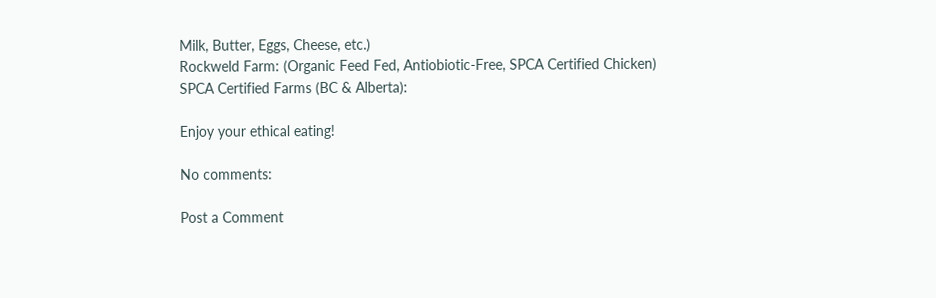Milk, Butter, Eggs, Cheese, etc.)
Rockweld Farm: (Organic Feed Fed, Antiobiotic-Free, SPCA Certified Chicken)
SPCA Certified Farms (BC & Alberta):

Enjoy your ethical eating!

No comments:

Post a Comment